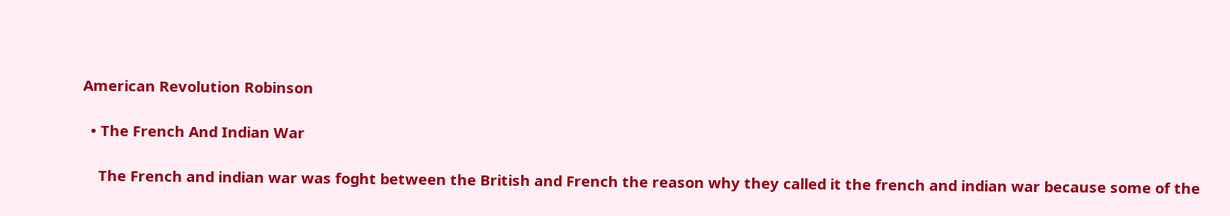American Revolution Robinson

  • The French And Indian War

    The French and indian war was foght between the British and French the reason why they called it the french and indian war because some of the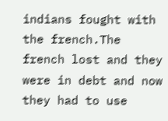indians fought with the french.The french lost and they were in debt and now they had to use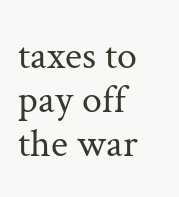taxes to pay off the war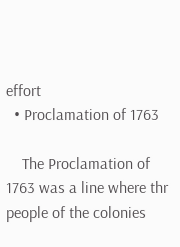effort
  • Proclamation of 1763

    The Proclamation of 1763 was a line where thr people of the colonies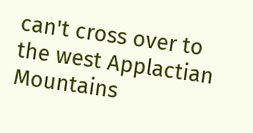can't cross over to the west Applactian Mountains